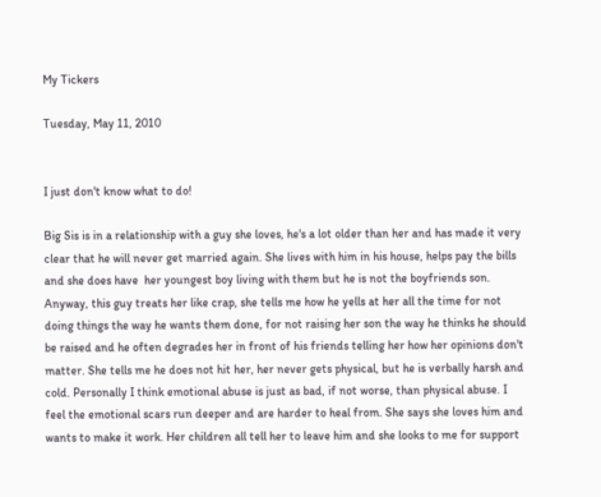My Tickers

Tuesday, May 11, 2010


I just don't know what to do!

Big Sis is in a relationship with a guy she loves, he's a lot older than her and has made it very clear that he will never get married again. She lives with him in his house, helps pay the bills and she does have  her youngest boy living with them but he is not the boyfriends son. Anyway, this guy treats her like crap, she tells me how he yells at her all the time for not doing things the way he wants them done, for not raising her son the way he thinks he should be raised and he often degrades her in front of his friends telling her how her opinions don't matter. She tells me he does not hit her, her never gets physical, but he is verbally harsh and cold. Personally I think emotional abuse is just as bad, if not worse, than physical abuse. I feel the emotional scars run deeper and are harder to heal from. She says she loves him and wants to make it work. Her children all tell her to leave him and she looks to me for support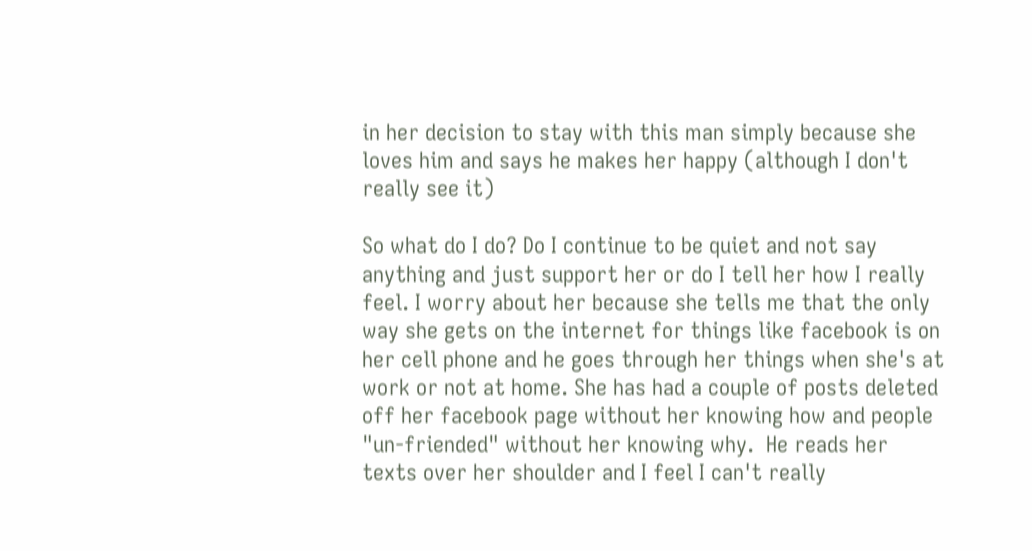in her decision to stay with this man simply because she loves him and says he makes her happy (although I don't really see it)

So what do I do? Do I continue to be quiet and not say anything and just support her or do I tell her how I really feel. I worry about her because she tells me that the only way she gets on the internet for things like facebook is on her cell phone and he goes through her things when she's at work or not at home. She has had a couple of posts deleted off her facebook page without her knowing how and people "un-friended" without her knowing why.  He reads her texts over her shoulder and I feel I can't really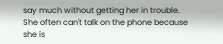say much without getting her in trouble. She often can't talk on the phone because she is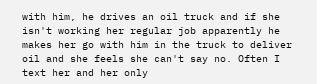with him, he drives an oil truck and if she isn't working her regular job apparently he makes her go with him in the truck to deliver oil and she feels she can't say no. Often I text her and her only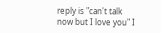reply is "can't talk now but I love you" I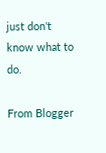just don't know what to do.

From Blogger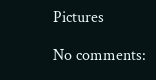Pictures

No comments: